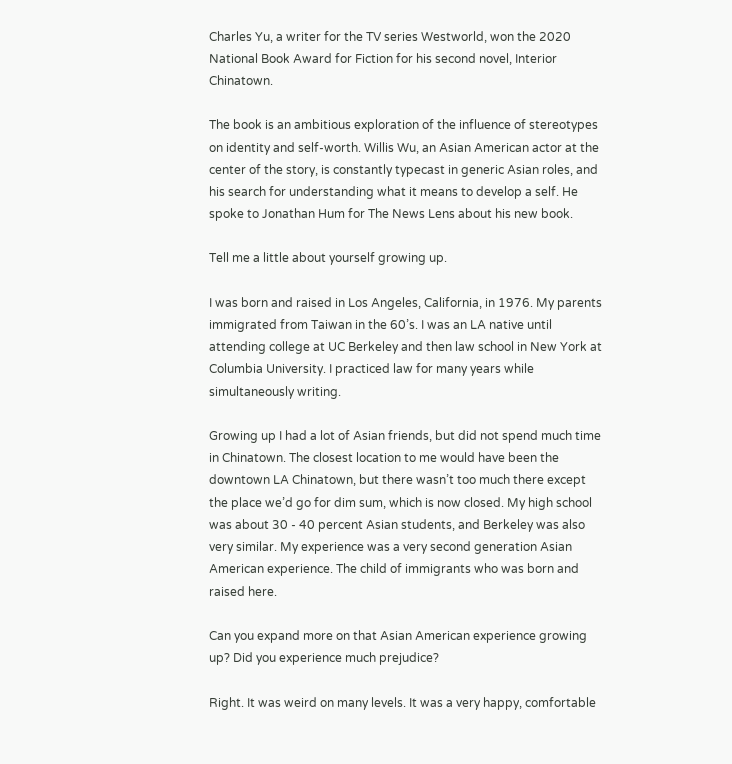Charles Yu, a writer for the TV series Westworld, won the 2020 National Book Award for Fiction for his second novel, Interior Chinatown.

The book is an ambitious exploration of the influence of stereotypes on identity and self-worth. Willis Wu, an Asian American actor at the center of the story, is constantly typecast in generic Asian roles, and his search for understanding what it means to develop a self. He spoke to Jonathan Hum for The News Lens about his new book.

Tell me a little about yourself growing up.

I was born and raised in Los Angeles, California, in 1976. My parents immigrated from Taiwan in the 60’s. I was an LA native until attending college at UC Berkeley and then law school in New York at Columbia University. I practiced law for many years while simultaneously writing.

Growing up I had a lot of Asian friends, but did not spend much time in Chinatown. The closest location to me would have been the downtown LA Chinatown, but there wasn’t too much there except the place we’d go for dim sum, which is now closed. My high school was about 30 - 40 percent Asian students, and Berkeley was also very similar. My experience was a very second generation Asian American experience. The child of immigrants who was born and raised here.

Can you expand more on that Asian American experience growing up? Did you experience much prejudice?

Right. It was weird on many levels. It was a very happy, comfortable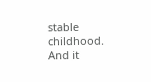stable childhood. And it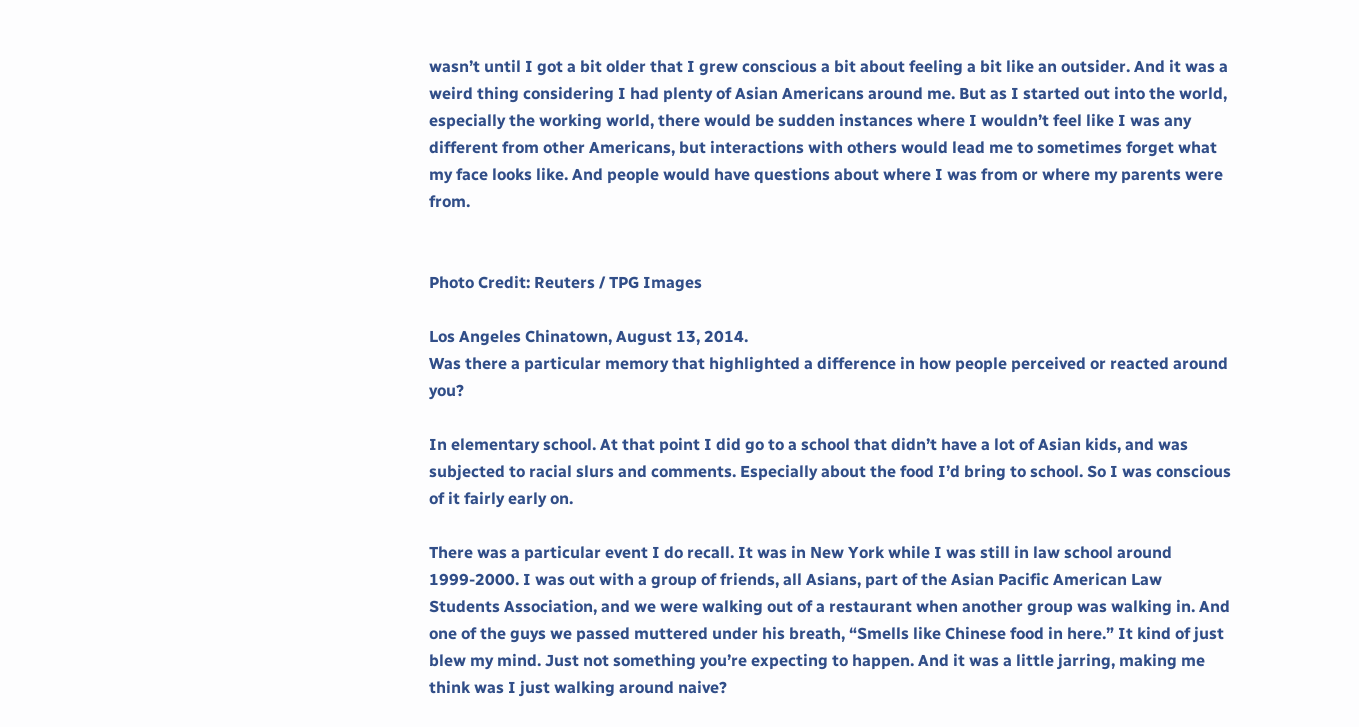wasn’t until I got a bit older that I grew conscious a bit about feeling a bit like an outsider. And it was a weird thing considering I had plenty of Asian Americans around me. But as I started out into the world, especially the working world, there would be sudden instances where I wouldn’t feel like I was any different from other Americans, but interactions with others would lead me to sometimes forget what my face looks like. And people would have questions about where I was from or where my parents were from.


Photo Credit: Reuters / TPG Images

Los Angeles Chinatown, August 13, 2014.
Was there a particular memory that highlighted a difference in how people perceived or reacted around you?

In elementary school. At that point I did go to a school that didn’t have a lot of Asian kids, and was subjected to racial slurs and comments. Especially about the food I’d bring to school. So I was conscious of it fairly early on.

There was a particular event I do recall. It was in New York while I was still in law school around 1999-2000. I was out with a group of friends, all Asians, part of the Asian Pacific American Law Students Association, and we were walking out of a restaurant when another group was walking in. And one of the guys we passed muttered under his breath, “Smells like Chinese food in here.” It kind of just blew my mind. Just not something you’re expecting to happen. And it was a little jarring, making me think was I just walking around naive?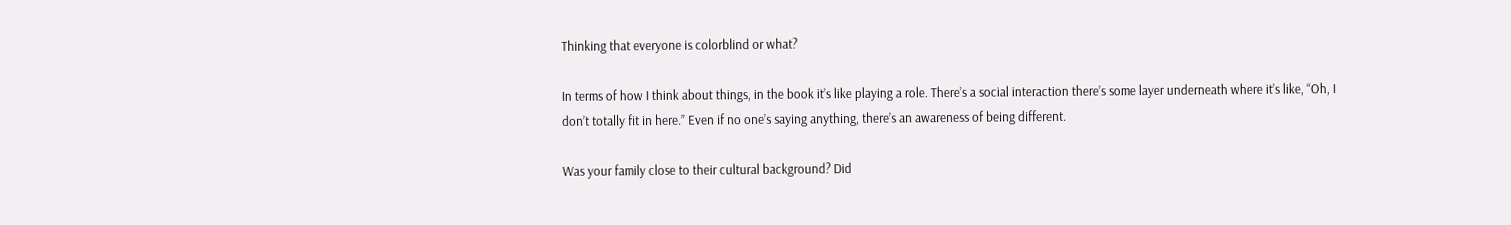Thinking that everyone is colorblind or what?

In terms of how I think about things, in the book it’s like playing a role. There’s a social interaction there’s some layer underneath where it’s like, “Oh, I don’t totally fit in here.” Even if no one’s saying anything, there’s an awareness of being different.

Was your family close to their cultural background? Did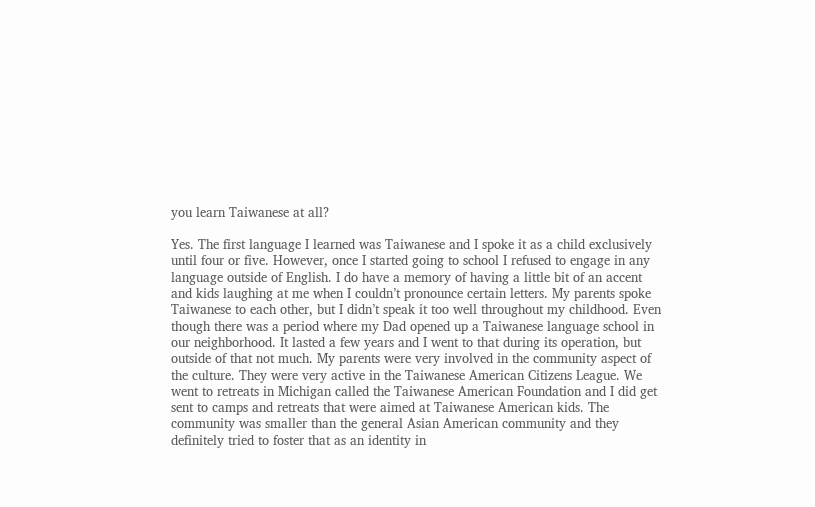you learn Taiwanese at all?

Yes. The first language I learned was Taiwanese and I spoke it as a child exclusively until four or five. However, once I started going to school I refused to engage in any language outside of English. I do have a memory of having a little bit of an accent and kids laughing at me when I couldn’t pronounce certain letters. My parents spoke Taiwanese to each other, but I didn’t speak it too well throughout my childhood. Even though there was a period where my Dad opened up a Taiwanese language school in our neighborhood. It lasted a few years and I went to that during its operation, but outside of that not much. My parents were very involved in the community aspect of the culture. They were very active in the Taiwanese American Citizens League. We went to retreats in Michigan called the Taiwanese American Foundation and I did get sent to camps and retreats that were aimed at Taiwanese American kids. The community was smaller than the general Asian American community and they definitely tried to foster that as an identity in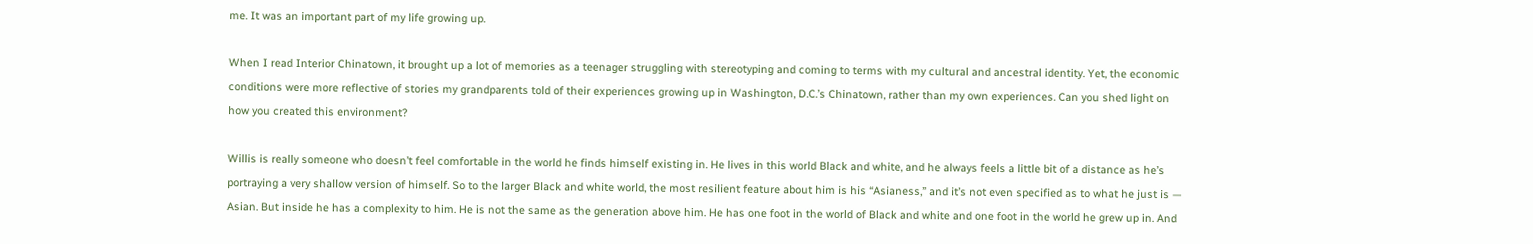me. It was an important part of my life growing up.

When I read Interior Chinatown, it brought up a lot of memories as a teenager struggling with stereotyping and coming to terms with my cultural and ancestral identity. Yet, the economic conditions were more reflective of stories my grandparents told of their experiences growing up in Washington, D.C.’s Chinatown, rather than my own experiences. Can you shed light on how you created this environment?

Willis is really someone who doesn’t feel comfortable in the world he finds himself existing in. He lives in this world Black and white, and he always feels a little bit of a distance as he’s portraying a very shallow version of himself. So to the larger Black and white world, the most resilient feature about him is his “Asianess,” and it’s not even specified as to what he just is — Asian. But inside he has a complexity to him. He is not the same as the generation above him. He has one foot in the world of Black and white and one foot in the world he grew up in. And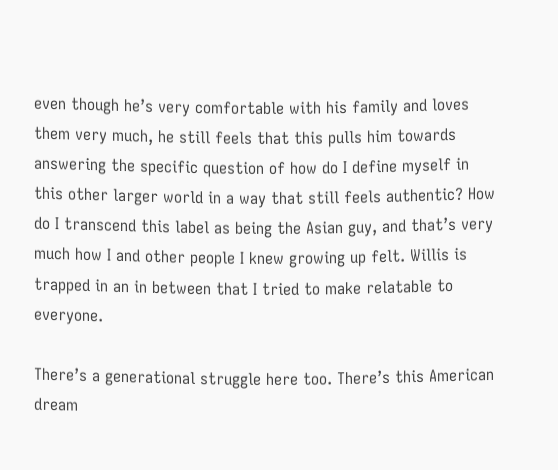even though he’s very comfortable with his family and loves them very much, he still feels that this pulls him towards answering the specific question of how do I define myself in this other larger world in a way that still feels authentic? How do I transcend this label as being the Asian guy, and that’s very much how I and other people I knew growing up felt. Willis is trapped in an in between that I tried to make relatable to everyone.

There’s a generational struggle here too. There’s this American dream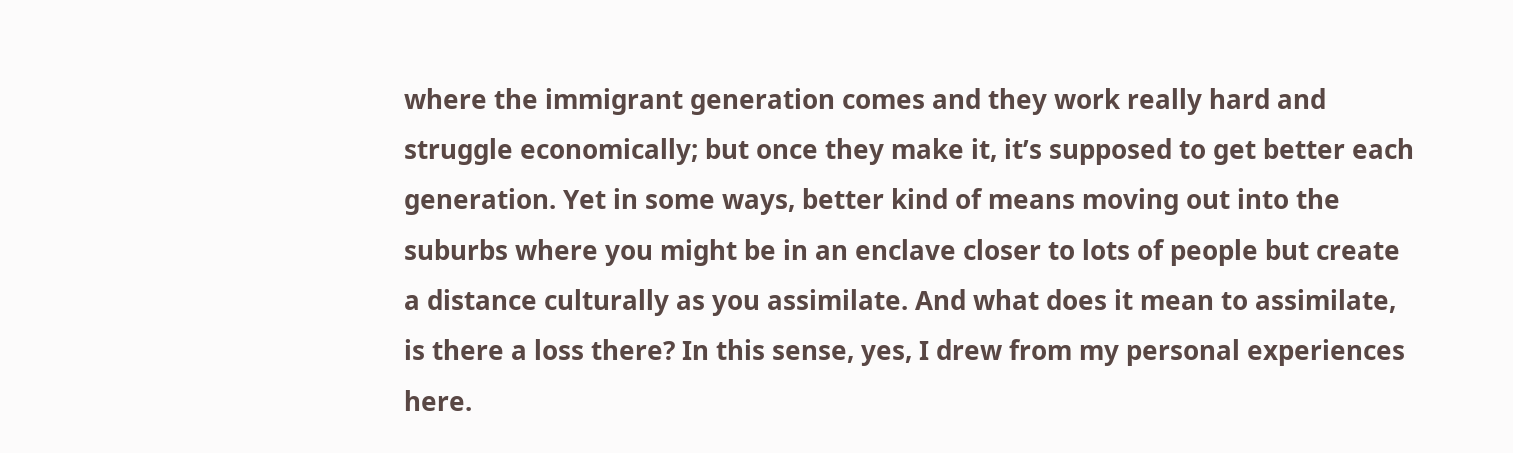where the immigrant generation comes and they work really hard and struggle economically; but once they make it, it’s supposed to get better each generation. Yet in some ways, better kind of means moving out into the suburbs where you might be in an enclave closer to lots of people but create a distance culturally as you assimilate. And what does it mean to assimilate, is there a loss there? In this sense, yes, I drew from my personal experiences here.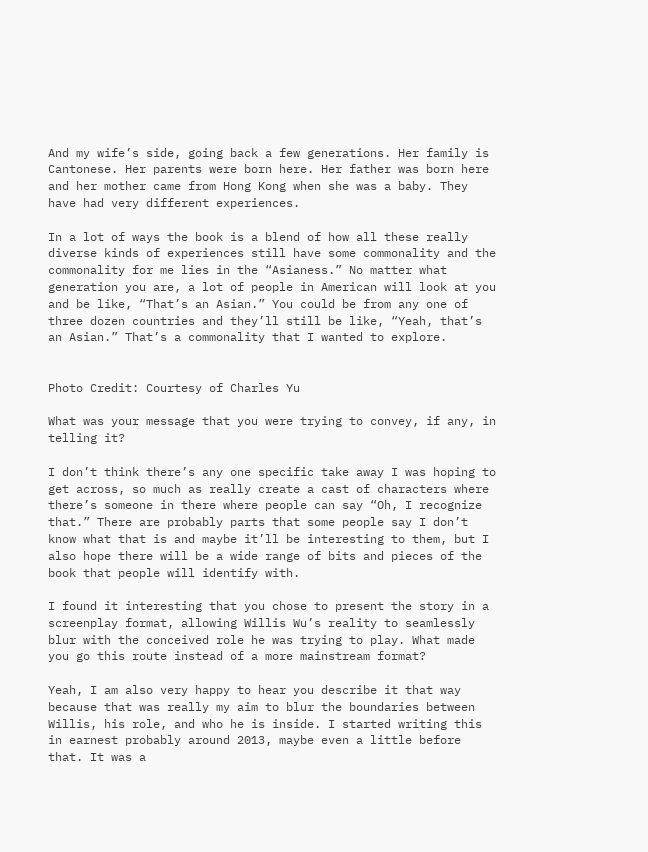And my wife’s side, going back a few generations. Her family is Cantonese. Her parents were born here. Her father was born here and her mother came from Hong Kong when she was a baby. They have had very different experiences.

In a lot of ways the book is a blend of how all these really diverse kinds of experiences still have some commonality and the commonality for me lies in the “Asianess.” No matter what generation you are, a lot of people in American will look at you and be like, “That’s an Asian.” You could be from any one of three dozen countries and they’ll still be like, “Yeah, that’s an Asian.” That’s a commonality that I wanted to explore.


Photo Credit: Courtesy of Charles Yu

What was your message that you were trying to convey, if any, in telling it?

I don’t think there’s any one specific take away I was hoping to get across, so much as really create a cast of characters where there’s someone in there where people can say “Oh, I recognize that.” There are probably parts that some people say I don’t know what that is and maybe it’ll be interesting to them, but I also hope there will be a wide range of bits and pieces of the book that people will identify with.

I found it interesting that you chose to present the story in a screenplay format, allowing Willis Wu’s reality to seamlessly blur with the conceived role he was trying to play. What made you go this route instead of a more mainstream format?

Yeah, I am also very happy to hear you describe it that way because that was really my aim to blur the boundaries between Willis, his role, and who he is inside. I started writing this in earnest probably around 2013, maybe even a little before that. It was a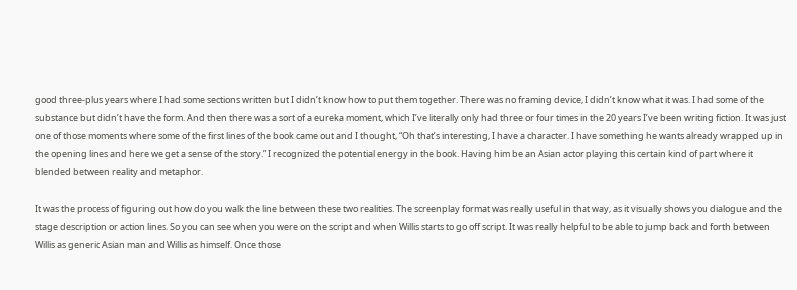good three-plus years where I had some sections written but I didn’t know how to put them together. There was no framing device, I didn’t know what it was. I had some of the substance but didn’t have the form. And then there was a sort of a eureka moment, which I’ve literally only had three or four times in the 20 years I’ve been writing fiction. It was just one of those moments where some of the first lines of the book came out and I thought, “Oh that’s interesting, I have a character. I have something he wants already wrapped up in the opening lines and here we get a sense of the story.” I recognized the potential energy in the book. Having him be an Asian actor playing this certain kind of part where it blended between reality and metaphor.

It was the process of figuring out how do you walk the line between these two realities. The screenplay format was really useful in that way, as it visually shows you dialogue and the stage description or action lines. So you can see when you were on the script and when Willis starts to go off script. It was really helpful to be able to jump back and forth between Willis as generic Asian man and Willis as himself. Once those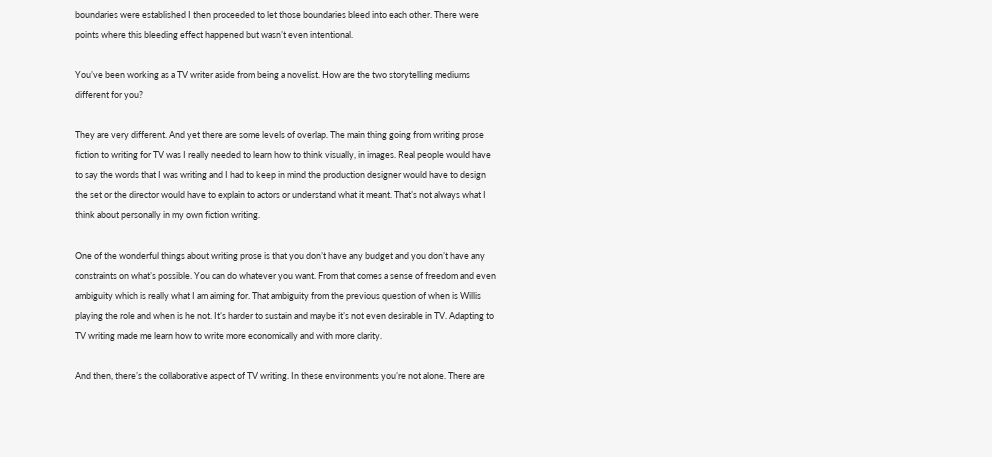boundaries were established I then proceeded to let those boundaries bleed into each other. There were points where this bleeding effect happened but wasn’t even intentional.

You’ve been working as a TV writer aside from being a novelist. How are the two storytelling mediums different for you?

They are very different. And yet there are some levels of overlap. The main thing going from writing prose fiction to writing for TV was I really needed to learn how to think visually, in images. Real people would have to say the words that I was writing and I had to keep in mind the production designer would have to design the set or the director would have to explain to actors or understand what it meant. That’s not always what I think about personally in my own fiction writing.

One of the wonderful things about writing prose is that you don’t have any budget and you don’t have any constraints on what’s possible. You can do whatever you want. From that comes a sense of freedom and even ambiguity which is really what I am aiming for. That ambiguity from the previous question of when is Willis playing the role and when is he not. It’s harder to sustain and maybe it’s not even desirable in TV. Adapting to TV writing made me learn how to write more economically and with more clarity.

And then, there’s the collaborative aspect of TV writing. In these environments you’re not alone. There are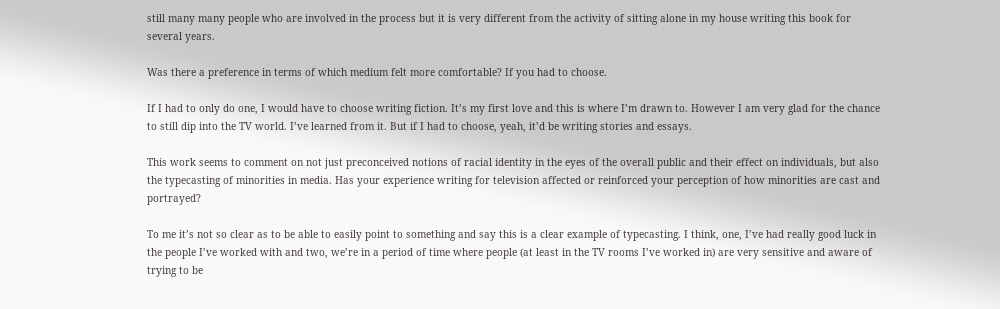still many many people who are involved in the process but it is very different from the activity of sitting alone in my house writing this book for several years.

Was there a preference in terms of which medium felt more comfortable? If you had to choose.

If I had to only do one, I would have to choose writing fiction. It’s my first love and this is where I’m drawn to. However I am very glad for the chance to still dip into the TV world. I’ve learned from it. But if I had to choose, yeah, it’d be writing stories and essays.

This work seems to comment on not just preconceived notions of racial identity in the eyes of the overall public and their effect on individuals, but also the typecasting of minorities in media. Has your experience writing for television affected or reinforced your perception of how minorities are cast and portrayed?

To me it’s not so clear as to be able to easily point to something and say this is a clear example of typecasting. I think, one, I’ve had really good luck in the people I’ve worked with and two, we’re in a period of time where people (at least in the TV rooms I’ve worked in) are very sensitive and aware of trying to be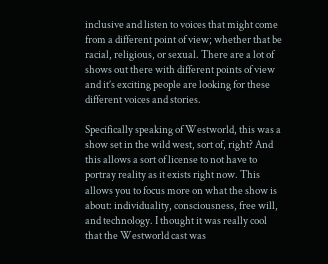inclusive and listen to voices that might come from a different point of view; whether that be racial, religious, or sexual. There are a lot of shows out there with different points of view and it’s exciting people are looking for these different voices and stories.

Specifically speaking of Westworld, this was a show set in the wild west, sort of, right? And this allows a sort of license to not have to portray reality as it exists right now. This allows you to focus more on what the show is about: individuality, consciousness, free will, and technology. I thought it was really cool that the Westworld cast was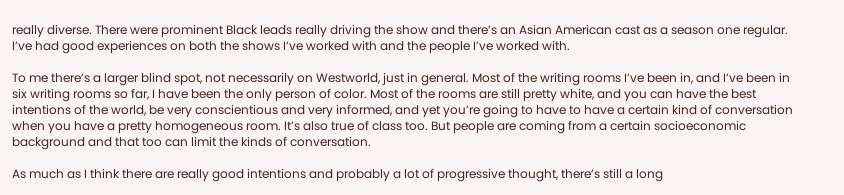really diverse. There were prominent Black leads really driving the show and there’s an Asian American cast as a season one regular. I’ve had good experiences on both the shows I’ve worked with and the people I’ve worked with.

To me there’s a larger blind spot, not necessarily on Westworld, just in general. Most of the writing rooms I’ve been in, and I’ve been in six writing rooms so far, I have been the only person of color. Most of the rooms are still pretty white, and you can have the best intentions of the world, be very conscientious and very informed, and yet you’re going to have to have a certain kind of conversation when you have a pretty homogeneous room. It’s also true of class too. But people are coming from a certain socioeconomic background and that too can limit the kinds of conversation.

As much as I think there are really good intentions and probably a lot of progressive thought, there’s still a long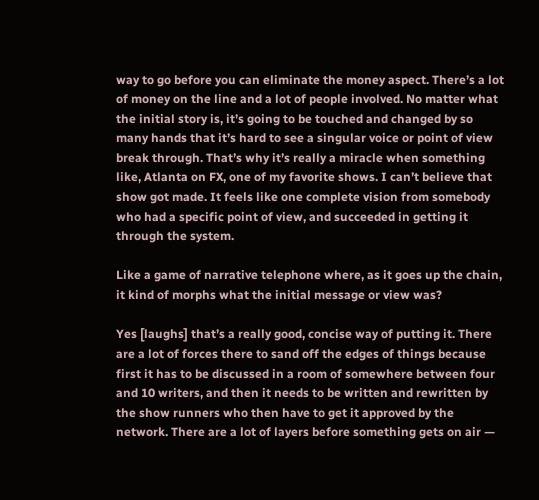way to go before you can eliminate the money aspect. There’s a lot of money on the line and a lot of people involved. No matter what the initial story is, it’s going to be touched and changed by so many hands that it’s hard to see a singular voice or point of view break through. That’s why it’s really a miracle when something like, Atlanta on FX, one of my favorite shows. I can’t believe that show got made. It feels like one complete vision from somebody who had a specific point of view, and succeeded in getting it through the system.

Like a game of narrative telephone where, as it goes up the chain, it kind of morphs what the initial message or view was?

Yes [laughs] that’s a really good, concise way of putting it. There are a lot of forces there to sand off the edges of things because first it has to be discussed in a room of somewhere between four and 10 writers, and then it needs to be written and rewritten by the show runners who then have to get it approved by the network. There are a lot of layers before something gets on air —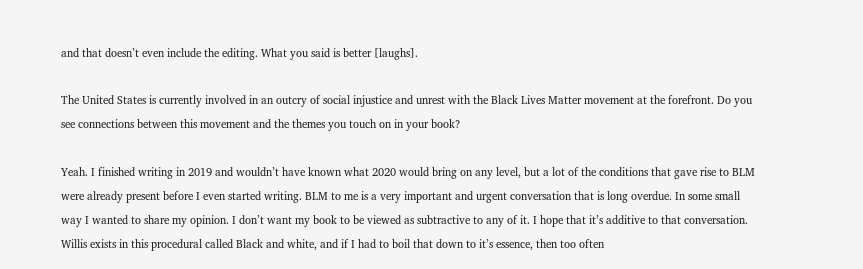and that doesn’t even include the editing. What you said is better [laughs].

The United States is currently involved in an outcry of social injustice and unrest with the Black Lives Matter movement at the forefront. Do you see connections between this movement and the themes you touch on in your book?

Yeah. I finished writing in 2019 and wouldn’t have known what 2020 would bring on any level, but a lot of the conditions that gave rise to BLM were already present before I even started writing. BLM to me is a very important and urgent conversation that is long overdue. In some small way I wanted to share my opinion. I don’t want my book to be viewed as subtractive to any of it. I hope that it’s additive to that conversation. Willis exists in this procedural called Black and white, and if I had to boil that down to it’s essence, then too often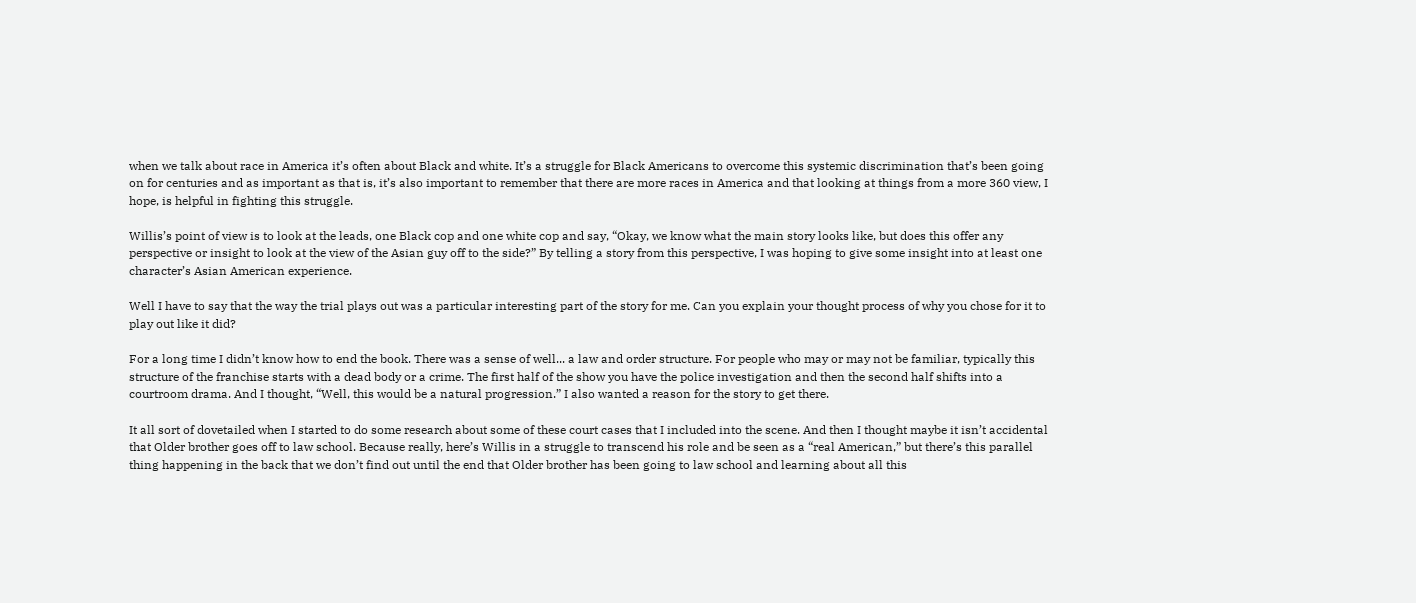when we talk about race in America it’s often about Black and white. It’s a struggle for Black Americans to overcome this systemic discrimination that’s been going on for centuries and as important as that is, it’s also important to remember that there are more races in America and that looking at things from a more 360 view, I hope, is helpful in fighting this struggle.

Willis’s point of view is to look at the leads, one Black cop and one white cop and say, “Okay, we know what the main story looks like, but does this offer any perspective or insight to look at the view of the Asian guy off to the side?” By telling a story from this perspective, I was hoping to give some insight into at least one character’s Asian American experience.

Well I have to say that the way the trial plays out was a particular interesting part of the story for me. Can you explain your thought process of why you chose for it to play out like it did?

For a long time I didn’t know how to end the book. There was a sense of well... a law and order structure. For people who may or may not be familiar, typically this structure of the franchise starts with a dead body or a crime. The first half of the show you have the police investigation and then the second half shifts into a courtroom drama. And I thought, “Well, this would be a natural progression.” I also wanted a reason for the story to get there.

It all sort of dovetailed when I started to do some research about some of these court cases that I included into the scene. And then I thought maybe it isn’t accidental that Older brother goes off to law school. Because really, here’s Willis in a struggle to transcend his role and be seen as a “real American,” but there’s this parallel thing happening in the back that we don’t find out until the end that Older brother has been going to law school and learning about all this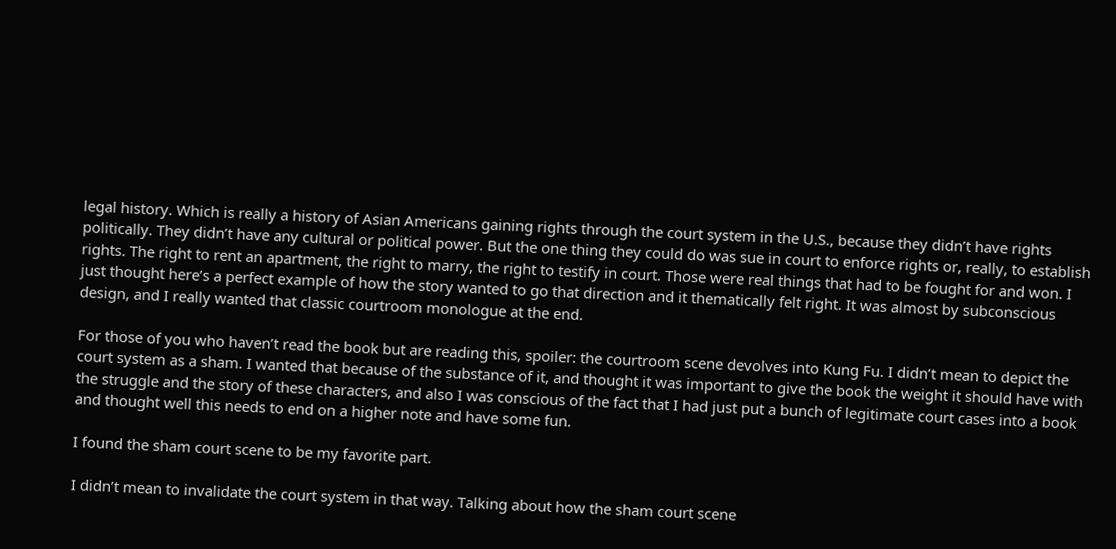legal history. Which is really a history of Asian Americans gaining rights through the court system in the U.S., because they didn’t have rights politically. They didn’t have any cultural or political power. But the one thing they could do was sue in court to enforce rights or, really, to establish rights. The right to rent an apartment, the right to marry, the right to testify in court. Those were real things that had to be fought for and won. I just thought here’s a perfect example of how the story wanted to go that direction and it thematically felt right. It was almost by subconscious design, and I really wanted that classic courtroom monologue at the end.

For those of you who haven’t read the book but are reading this, spoiler: the courtroom scene devolves into Kung Fu. I didn’t mean to depict the court system as a sham. I wanted that because of the substance of it, and thought it was important to give the book the weight it should have with the struggle and the story of these characters, and also I was conscious of the fact that I had just put a bunch of legitimate court cases into a book and thought well this needs to end on a higher note and have some fun.

I found the sham court scene to be my favorite part.

I didn’t mean to invalidate the court system in that way. Talking about how the sham court scene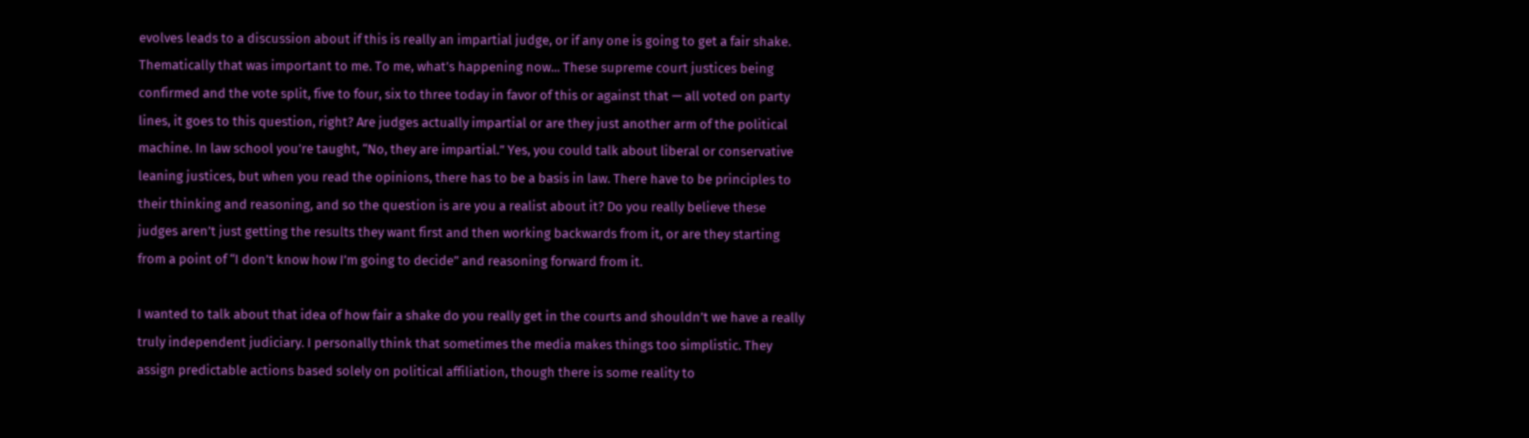evolves leads to a discussion about if this is really an impartial judge, or if any one is going to get a fair shake. Thematically that was important to me. To me, what’s happening now... These supreme court justices being confirmed and the vote split, five to four, six to three today in favor of this or against that — all voted on party lines, it goes to this question, right? Are judges actually impartial or are they just another arm of the political machine. In law school you’re taught, “No, they are impartial.” Yes, you could talk about liberal or conservative leaning justices, but when you read the opinions, there has to be a basis in law. There have to be principles to their thinking and reasoning, and so the question is are you a realist about it? Do you really believe these judges aren’t just getting the results they want first and then working backwards from it, or are they starting from a point of “I don’t know how I’m going to decide” and reasoning forward from it.

I wanted to talk about that idea of how fair a shake do you really get in the courts and shouldn’t we have a really truly independent judiciary. I personally think that sometimes the media makes things too simplistic. They assign predictable actions based solely on political affiliation, though there is some reality to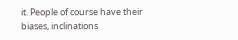it. People of course have their biases, inclinations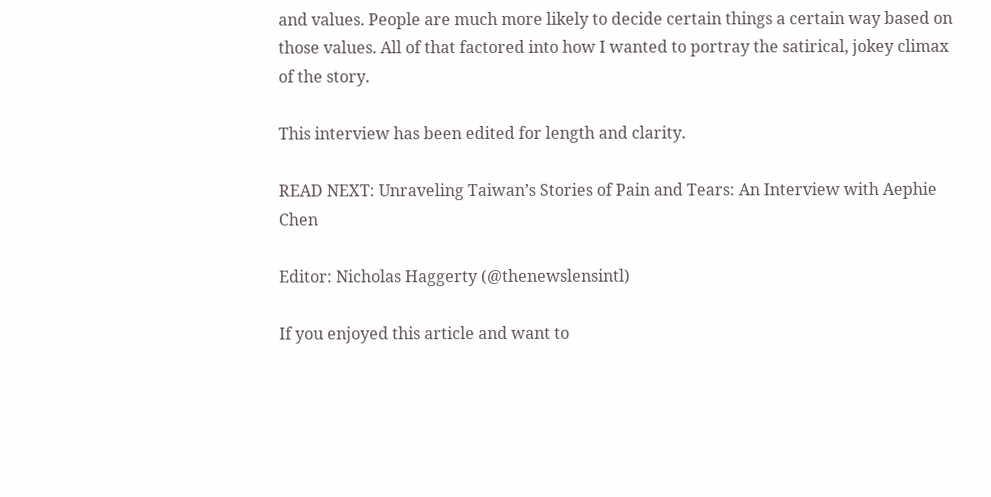and values. People are much more likely to decide certain things a certain way based on those values. All of that factored into how I wanted to portray the satirical, jokey climax of the story.

This interview has been edited for length and clarity.

READ NEXT: Unraveling Taiwan’s Stories of Pain and Tears: An Interview with Aephie Chen

Editor: Nicholas Haggerty (@thenewslensintl)

If you enjoyed this article and want to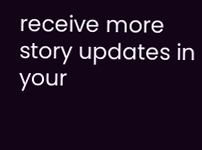receive more story updates in your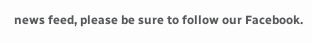news feed, please be sure to follow our Facebook.